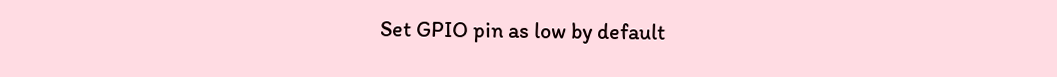Set GPIO pin as low by default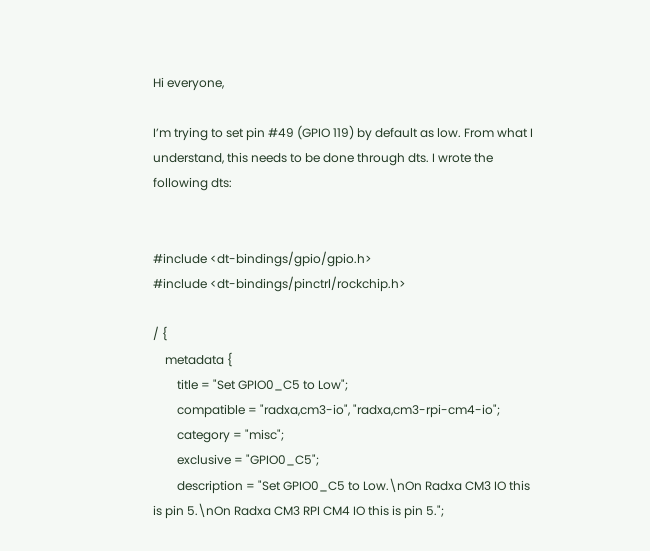Hi everyone,

I’m trying to set pin #49 (GPIO 119) by default as low. From what I understand, this needs to be done through dts. I wrote the following dts:


#include <dt-bindings/gpio/gpio.h>
#include <dt-bindings/pinctrl/rockchip.h>

/ {
    metadata {
        title = "Set GPIO0_C5 to Low";
        compatible = "radxa,cm3-io", "radxa,cm3-rpi-cm4-io";
        category = "misc";
        exclusive = "GPIO0_C5";
        description = "Set GPIO0_C5 to Low.\nOn Radxa CM3 IO this is pin 5.\nOn Radxa CM3 RPI CM4 IO this is pin 5.";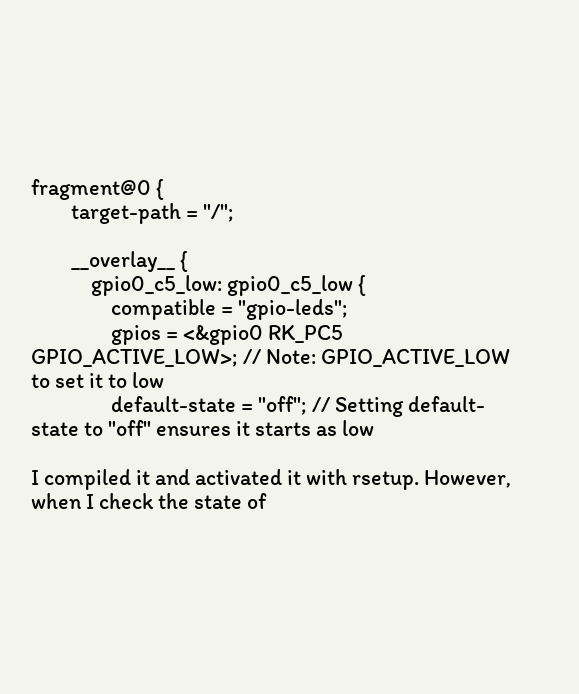fragment@0 {
        target-path = "/";

        __overlay__ {
            gpio0_c5_low: gpio0_c5_low {
                compatible = "gpio-leds";
                gpios = <&gpio0 RK_PC5 GPIO_ACTIVE_LOW>; // Note: GPIO_ACTIVE_LOW to set it to low
                default-state = "off"; // Setting default-state to "off" ensures it starts as low

I compiled it and activated it with rsetup. However, when I check the state of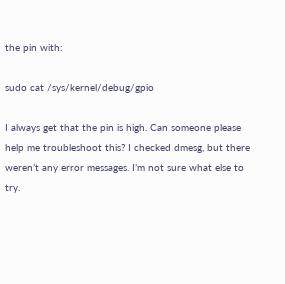the pin with:

sudo cat /sys/kernel/debug/gpio

I always get that the pin is high. Can someone please help me troubleshoot this? I checked dmesg, but there weren’t any error messages. I’m not sure what else to try.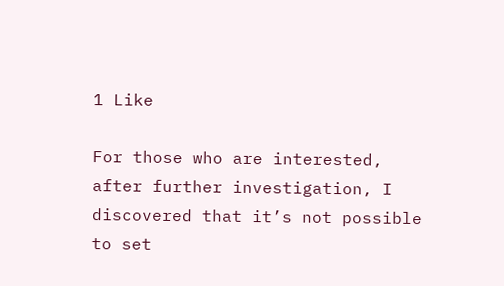1 Like

For those who are interested, after further investigation, I discovered that it’s not possible to set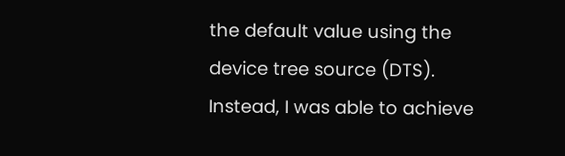the default value using the device tree source (DTS). Instead, I was able to achieve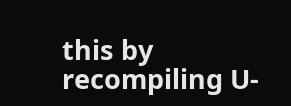this by recompiling U-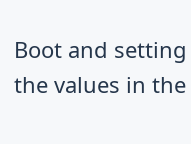Boot and setting the values in the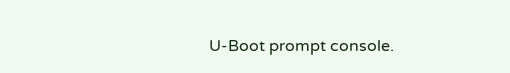U-Boot prompt console.